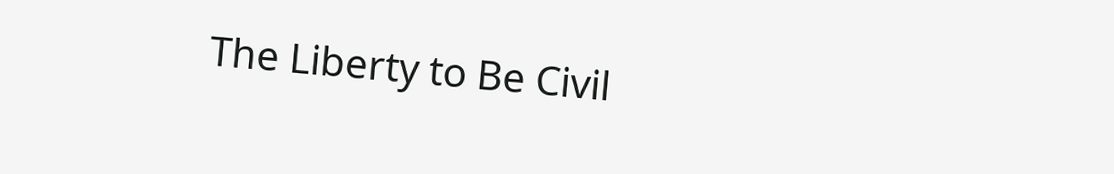The Liberty to Be Civil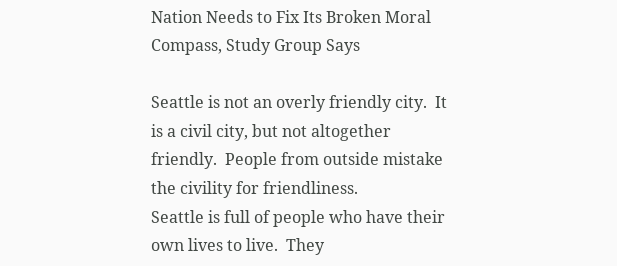Nation Needs to Fix Its Broken Moral Compass, Study Group Says

Seattle is not an overly friendly city.  It is a civil city, but not altogether friendly.  People from outside mistake the civility for friendliness.
Seattle is full of people who have their own lives to live.  They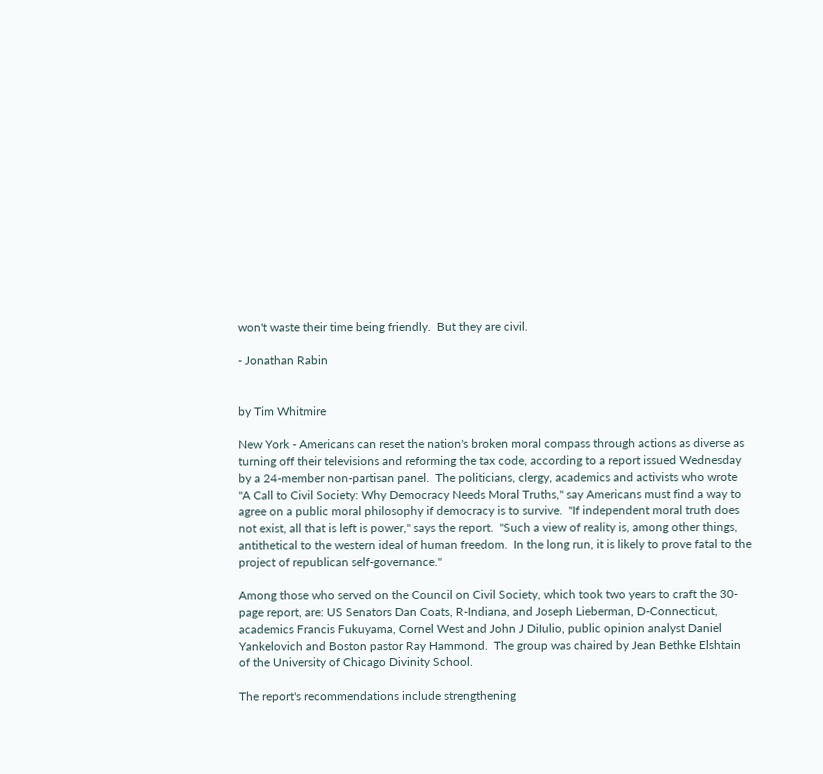won't waste their time being friendly.  But they are civil.

- Jonathan Rabin


by Tim Whitmire

New York - Americans can reset the nation's broken moral compass through actions as diverse as turning off their televisions and reforming the tax code, according to a report issued Wednesday by a 24-member non-partisan panel.  The politicians, clergy, academics and activists who wrote "A Call to Civil Society: Why Democracy Needs Moral Truths," say Americans must find a way to agree on a public moral philosophy if democracy is to survive.  "If independent moral truth does not exist, all that is left is power," says the report.  "Such a view of reality is, among other things, antithetical to the western ideal of human freedom.  In the long run, it is likely to prove fatal to the project of republican self-governance."

Among those who served on the Council on Civil Society, which took two years to craft the 30-page report, are: US Senators Dan Coats, R-Indiana, and Joseph Lieberman, D-Connecticut, academics Francis Fukuyama, Cornel West and John J DiIulio, public opinion analyst Daniel Yankelovich and Boston pastor Ray Hammond.  The group was chaired by Jean Bethke Elshtain of the University of Chicago Divinity School.

The report's recommendations include strengthening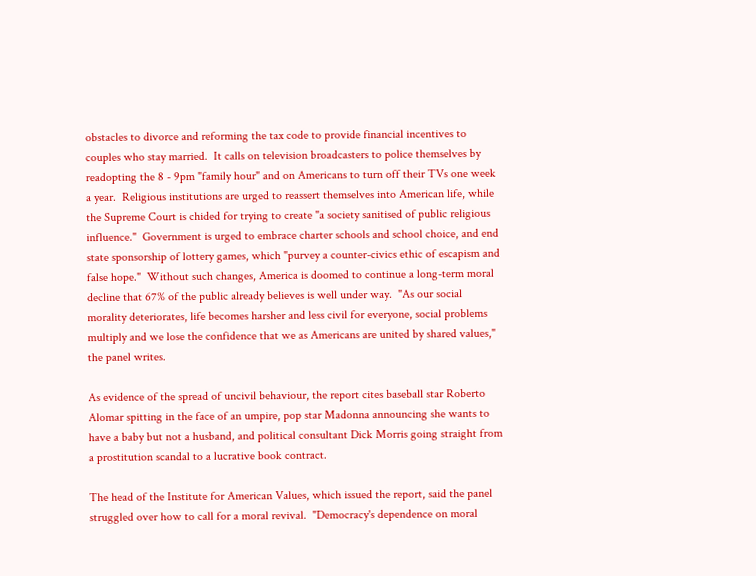obstacles to divorce and reforming the tax code to provide financial incentives to couples who stay married.  It calls on television broadcasters to police themselves by readopting the 8 - 9pm "family hour" and on Americans to turn off their TVs one week a year.  Religious institutions are urged to reassert themselves into American life, while the Supreme Court is chided for trying to create "a society sanitised of public religious influence."  Government is urged to embrace charter schools and school choice, and end state sponsorship of lottery games, which "purvey a counter-civics ethic of escapism and false hope."  Without such changes, America is doomed to continue a long-term moral decline that 67% of the public already believes is well under way.  "As our social morality deteriorates, life becomes harsher and less civil for everyone, social problems multiply and we lose the confidence that we as Americans are united by shared values," the panel writes.

As evidence of the spread of uncivil behaviour, the report cites baseball star Roberto Alomar spitting in the face of an umpire, pop star Madonna announcing she wants to have a baby but not a husband, and political consultant Dick Morris going straight from a prostitution scandal to a lucrative book contract.

The head of the Institute for American Values, which issued the report, said the panel struggled over how to call for a moral revival.  "Democracy's dependence on moral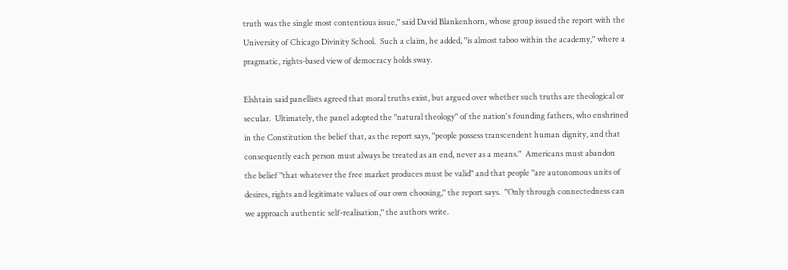truth was the single most contentious issue," said David Blankenhorn, whose group issued the report with the University of Chicago Divinity School.  Such a claim, he added, "is almost taboo within the academy," where a pragmatic, rights-based view of democracy holds sway.

Elshtain said panellists agreed that moral truths exist, but argued over whether such truths are theological or secular.  Ultimately, the panel adopted the "natural theology" of the nation's founding fathers, who enshrined in the Constitution the belief that, as the report says, "people possess transcendent human dignity, and that consequently each person must always be treated as an end, never as a means."  Americans must abandon the belief "that whatever the free market produces must be valid" and that people "are autonomous units of desires, rights and legitimate values of our own choosing," the report says.  "Only through connectedness can we approach authentic self-realisation," the authors write.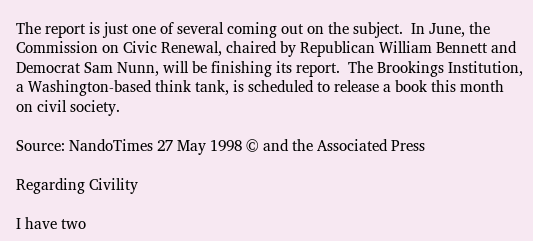The report is just one of several coming out on the subject.  In June, the Commission on Civic Renewal, chaired by Republican William Bennett and Democrat Sam Nunn, will be finishing its report.  The Brookings Institution, a Washington-based think tank, is scheduled to release a book this month on civil society.

Source: NandoTimes 27 May 1998 © and the Associated Press

Regarding Civility

I have two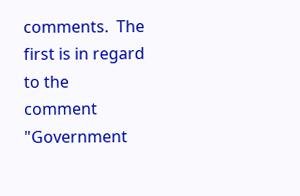comments.  The first is in regard to the comment "Government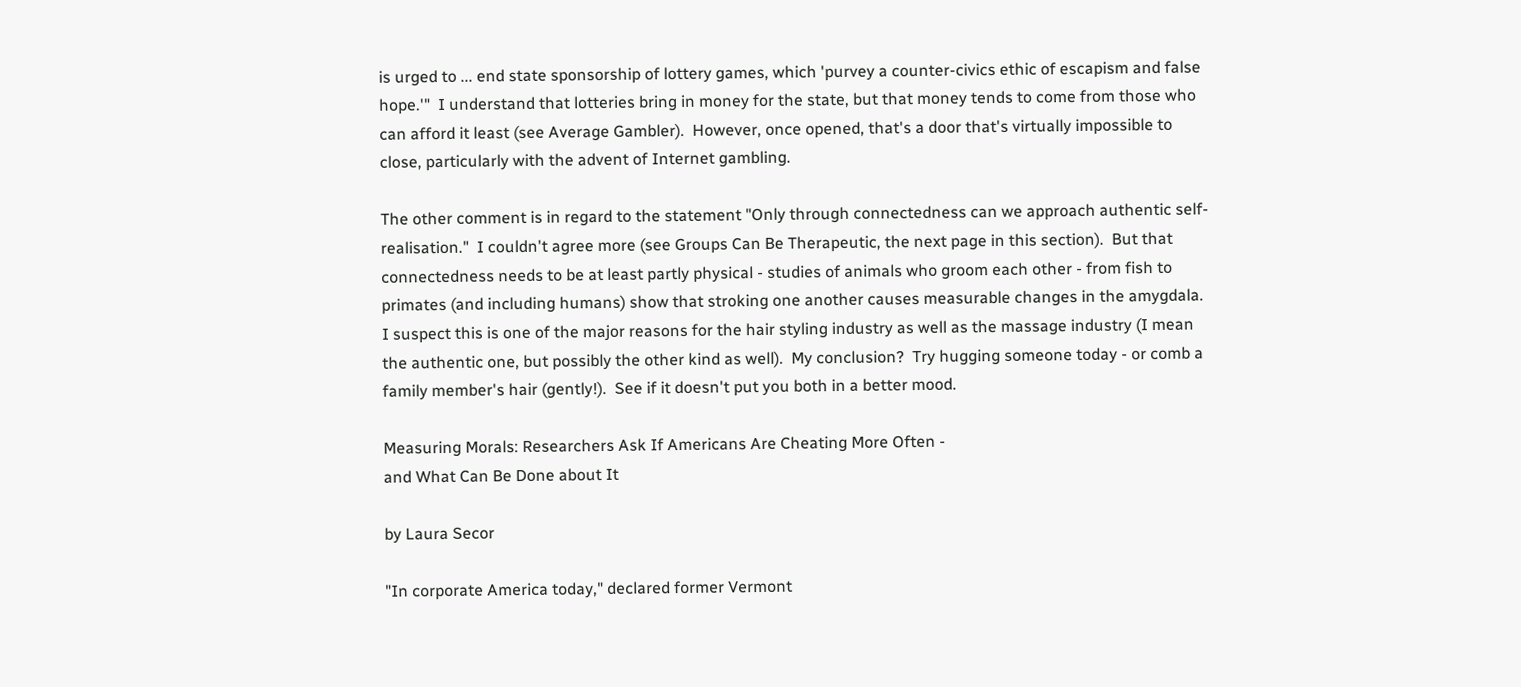is urged to ... end state sponsorship of lottery games, which 'purvey a counter-civics ethic of escapism and false hope.'"  I understand that lotteries bring in money for the state, but that money tends to come from those who can afford it least (see Average Gambler).  However, once opened, that's a door that's virtually impossible to close, particularly with the advent of Internet gambling.

The other comment is in regard to the statement "Only through connectedness can we approach authentic self-realisation."  I couldn't agree more (see Groups Can Be Therapeutic, the next page in this section).  But that connectedness needs to be at least partly physical - studies of animals who groom each other - from fish to primates (and including humans) show that stroking one another causes measurable changes in the amygdala.  I suspect this is one of the major reasons for the hair styling industry as well as the massage industry (I mean the authentic one, but possibly the other kind as well).  My conclusion?  Try hugging someone today - or comb a family member's hair (gently!).  See if it doesn't put you both in a better mood.

Measuring Morals: Researchers Ask If Americans Are Cheating More Often -
and What Can Be Done about It

by Laura Secor

"In corporate America today," declared former Vermont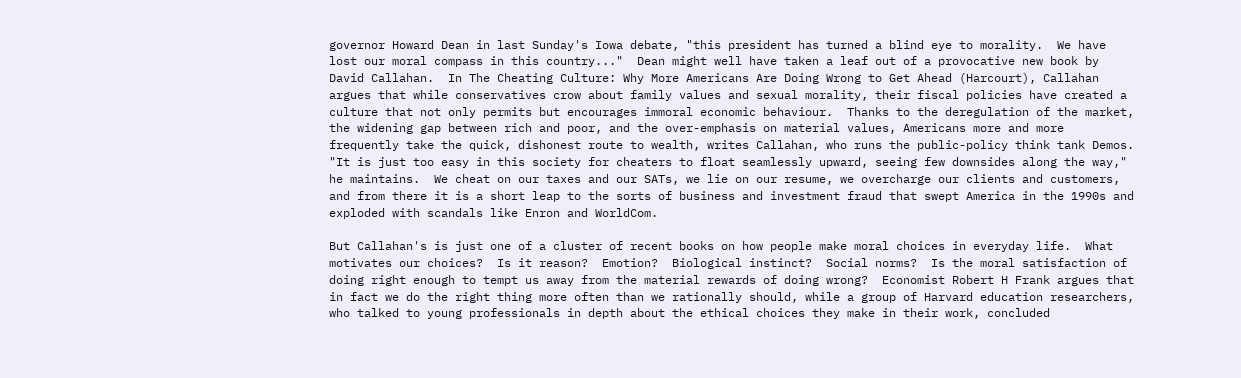governor Howard Dean in last Sunday's Iowa debate, "this president has turned a blind eye to morality.  We have lost our moral compass in this country..."  Dean might well have taken a leaf out of a provocative new book by David Callahan.  In The Cheating Culture: Why More Americans Are Doing Wrong to Get Ahead (Harcourt), Callahan argues that while conservatives crow about family values and sexual morality, their fiscal policies have created a culture that not only permits but encourages immoral economic behaviour.  Thanks to the deregulation of the market, the widening gap between rich and poor, and the over-emphasis on material values, Americans more and more frequently take the quick, dishonest route to wealth, writes Callahan, who runs the public-policy think tank Demos.  "It is just too easy in this society for cheaters to float seamlessly upward, seeing few downsides along the way," he maintains.  We cheat on our taxes and our SATs, we lie on our resume, we overcharge our clients and customers, and from there it is a short leap to the sorts of business and investment fraud that swept America in the 1990s and exploded with scandals like Enron and WorldCom.

But Callahan's is just one of a cluster of recent books on how people make moral choices in everyday life.  What motivates our choices?  Is it reason?  Emotion?  Biological instinct?  Social norms?  Is the moral satisfaction of doing right enough to tempt us away from the material rewards of doing wrong?  Economist Robert H Frank argues that in fact we do the right thing more often than we rationally should, while a group of Harvard education researchers, who talked to young professionals in depth about the ethical choices they make in their work, concluded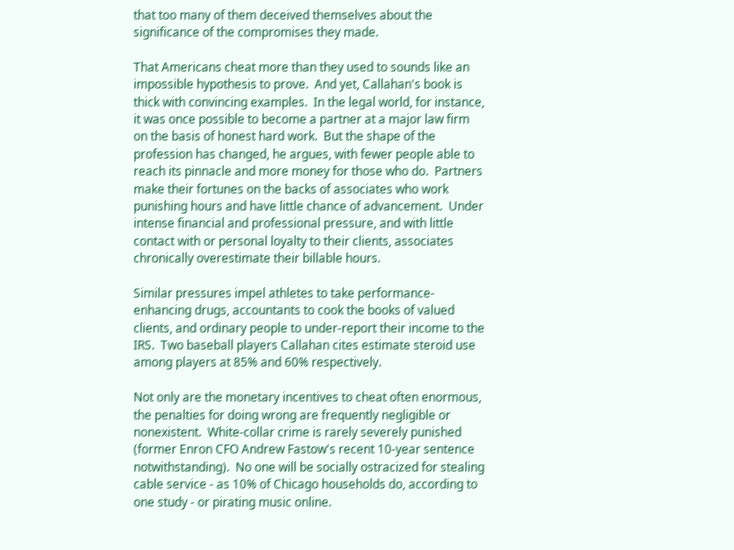that too many of them deceived themselves about the significance of the compromises they made.

That Americans cheat more than they used to sounds like an impossible hypothesis to prove.  And yet, Callahan's book is thick with convincing examples.  In the legal world, for instance, it was once possible to become a partner at a major law firm on the basis of honest hard work.  But the shape of the profession has changed, he argues, with fewer people able to reach its pinnacle and more money for those who do.  Partners make their fortunes on the backs of associates who work punishing hours and have little chance of advancement.  Under intense financial and professional pressure, and with little contact with or personal loyalty to their clients, associates chronically overestimate their billable hours.

Similar pressures impel athletes to take performance-enhancing drugs, accountants to cook the books of valued clients, and ordinary people to under-report their income to the IRS.  Two baseball players Callahan cites estimate steroid use among players at 85% and 60% respectively.

Not only are the monetary incentives to cheat often enormous, the penalties for doing wrong are frequently negligible or nonexistent.  White-collar crime is rarely severely punished (former Enron CFO Andrew Fastow's recent 10-year sentence notwithstanding).  No one will be socially ostracized for stealing cable service - as 10% of Chicago households do, according to one study - or pirating music online.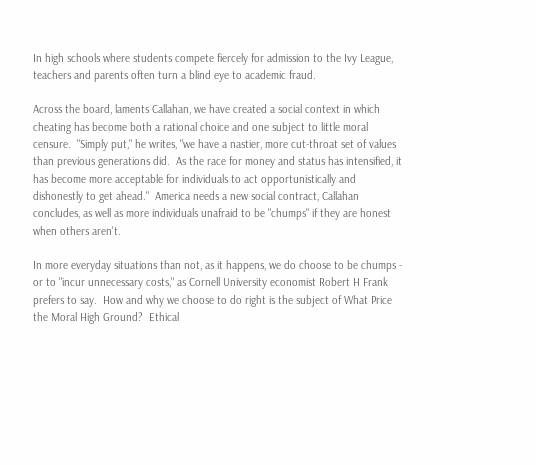In high schools where students compete fiercely for admission to the Ivy League, teachers and parents often turn a blind eye to academic fraud.

Across the board, laments Callahan, we have created a social context in which cheating has become both a rational choice and one subject to little moral censure.  "Simply put," he writes, "we have a nastier, more cut-throat set of values than previous generations did.  As the race for money and status has intensified, it has become more acceptable for individuals to act opportunistically and dishonestly to get ahead."  America needs a new social contract, Callahan concludes, as well as more individuals unafraid to be "chumps" if they are honest when others aren't.

In more everyday situations than not, as it happens, we do choose to be chumps - or to "incur unnecessary costs," as Cornell University economist Robert H Frank prefers to say.  How and why we choose to do right is the subject of What Price the Moral High Ground?  Ethical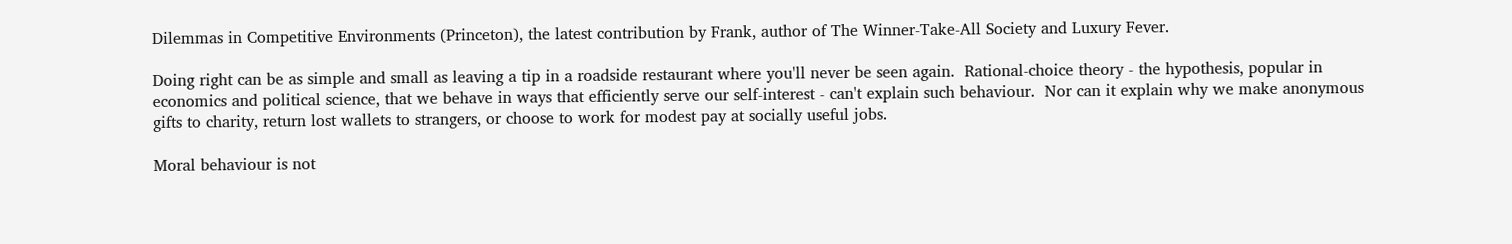Dilemmas in Competitive Environments (Princeton), the latest contribution by Frank, author of The Winner-Take-All Society and Luxury Fever.

Doing right can be as simple and small as leaving a tip in a roadside restaurant where you'll never be seen again.  Rational-choice theory - the hypothesis, popular in economics and political science, that we behave in ways that efficiently serve our self-interest - can't explain such behaviour.  Nor can it explain why we make anonymous gifts to charity, return lost wallets to strangers, or choose to work for modest pay at socially useful jobs.

Moral behaviour is not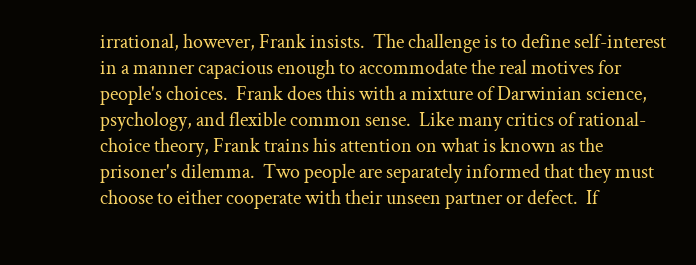irrational, however, Frank insists.  The challenge is to define self-interest in a manner capacious enough to accommodate the real motives for people's choices.  Frank does this with a mixture of Darwinian science, psychology, and flexible common sense.  Like many critics of rational-choice theory, Frank trains his attention on what is known as the prisoner's dilemma.  Two people are separately informed that they must choose to either cooperate with their unseen partner or defect.  If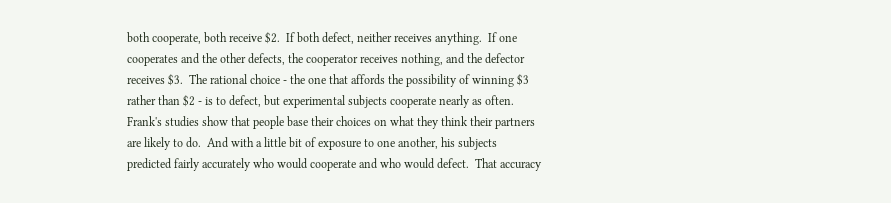both cooperate, both receive $2.  If both defect, neither receives anything.  If one cooperates and the other defects, the cooperator receives nothing, and the defector receives $3.  The rational choice - the one that affords the possibility of winning $3 rather than $2 - is to defect, but experimental subjects cooperate nearly as often.  Frank's studies show that people base their choices on what they think their partners are likely to do.  And with a little bit of exposure to one another, his subjects predicted fairly accurately who would cooperate and who would defect.  That accuracy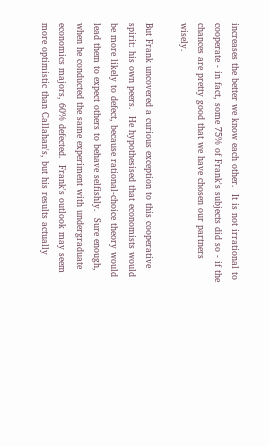increases the better we know each other.  It is not irrational to cooperate - in fact, some 75% of Frank's subjects did so - if the chances are pretty good that we have chosen our partners wisely.

But Frank uncovered a curious exception to this cooperative spirit: his own peers.  He hypothesised that economists would be more likely to defect, because rational-choice theory would lead them to expect others to behave selfishly.  Sure enough, when he conducted the same experiment with undergraduate economics majors, 60% defected.  Frank's outlook may seem more optimistic than Callahan's, but his results actually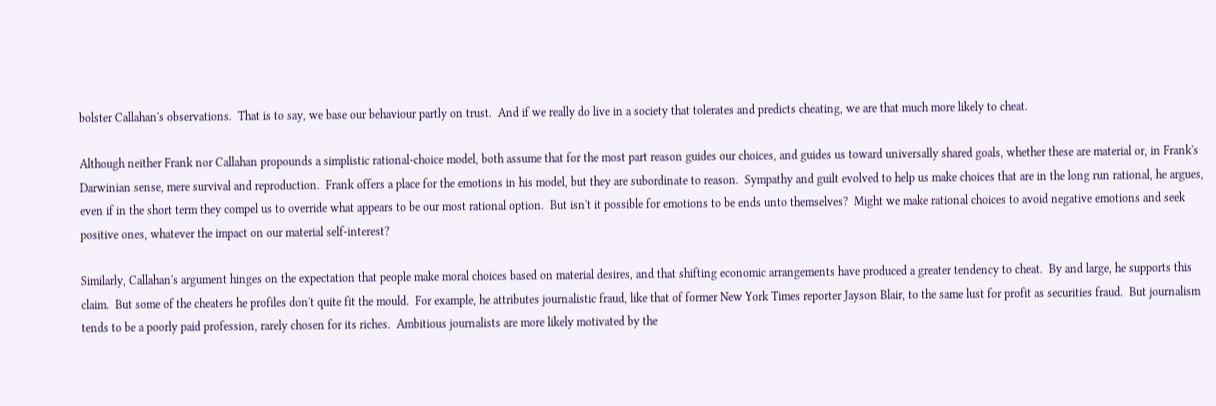bolster Callahan's observations.  That is to say, we base our behaviour partly on trust.  And if we really do live in a society that tolerates and predicts cheating, we are that much more likely to cheat.

Although neither Frank nor Callahan propounds a simplistic rational-choice model, both assume that for the most part reason guides our choices, and guides us toward universally shared goals, whether these are material or, in Frank's Darwinian sense, mere survival and reproduction.  Frank offers a place for the emotions in his model, but they are subordinate to reason.  Sympathy and guilt evolved to help us make choices that are in the long run rational, he argues, even if in the short term they compel us to override what appears to be our most rational option.  But isn't it possible for emotions to be ends unto themselves?  Might we make rational choices to avoid negative emotions and seek positive ones, whatever the impact on our material self-interest?

Similarly, Callahan's argument hinges on the expectation that people make moral choices based on material desires, and that shifting economic arrangements have produced a greater tendency to cheat.  By and large, he supports this claim.  But some of the cheaters he profiles don't quite fit the mould.  For example, he attributes journalistic fraud, like that of former New York Times reporter Jayson Blair, to the same lust for profit as securities fraud.  But journalism tends to be a poorly paid profession, rarely chosen for its riches.  Ambitious journalists are more likely motivated by the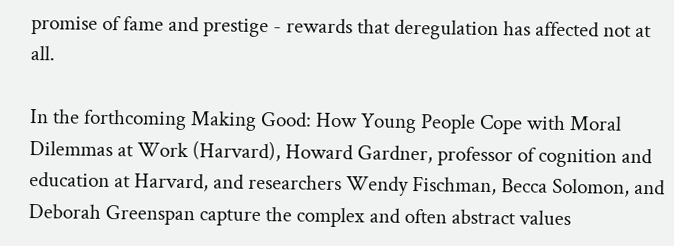promise of fame and prestige - rewards that deregulation has affected not at all.

In the forthcoming Making Good: How Young People Cope with Moral Dilemmas at Work (Harvard), Howard Gardner, professor of cognition and education at Harvard, and researchers Wendy Fischman, Becca Solomon, and Deborah Greenspan capture the complex and often abstract values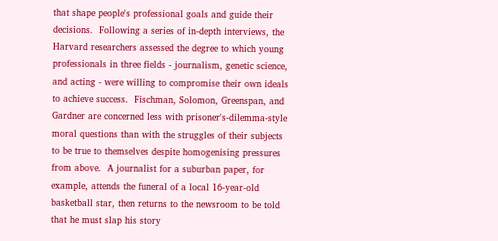that shape people's professional goals and guide their decisions.  Following a series of in-depth interviews, the Harvard researchers assessed the degree to which young professionals in three fields - journalism, genetic science, and acting - were willing to compromise their own ideals to achieve success.  Fischman, Solomon, Greenspan, and Gardner are concerned less with prisoner's-dilemma-style moral questions than with the struggles of their subjects to be true to themselves despite homogenising pressures from above.  A journalist for a suburban paper, for example, attends the funeral of a local 16-year-old basketball star, then returns to the newsroom to be told that he must slap his story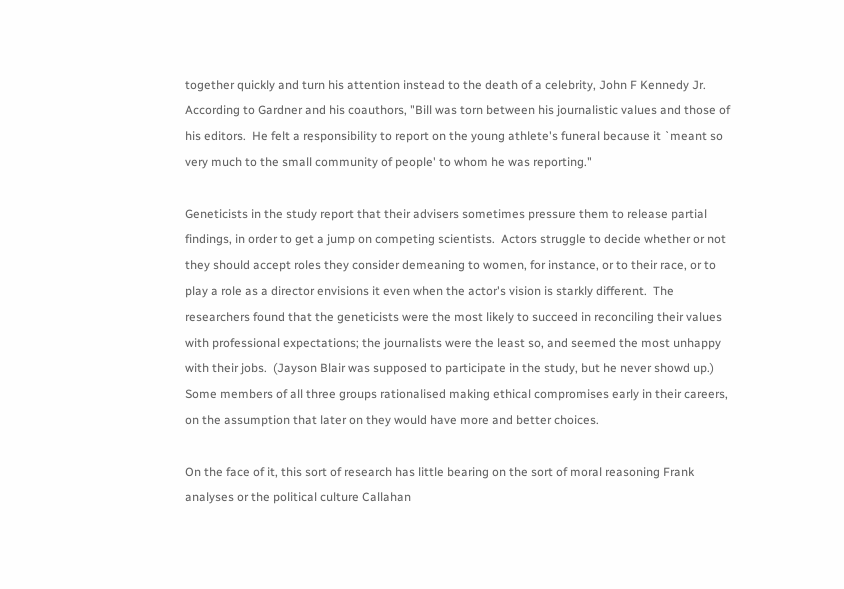together quickly and turn his attention instead to the death of a celebrity, John F Kennedy Jr.  According to Gardner and his coauthors, "Bill was torn between his journalistic values and those of his editors.  He felt a responsibility to report on the young athlete's funeral because it `meant so very much to the small community of people' to whom he was reporting."

Geneticists in the study report that their advisers sometimes pressure them to release partial findings, in order to get a jump on competing scientists.  Actors struggle to decide whether or not they should accept roles they consider demeaning to women, for instance, or to their race, or to play a role as a director envisions it even when the actor's vision is starkly different.  The researchers found that the geneticists were the most likely to succeed in reconciling their values with professional expectations; the journalists were the least so, and seemed the most unhappy with their jobs.  (Jayson Blair was supposed to participate in the study, but he never showd up.)  Some members of all three groups rationalised making ethical compromises early in their careers, on the assumption that later on they would have more and better choices.

On the face of it, this sort of research has little bearing on the sort of moral reasoning Frank analyses or the political culture Callahan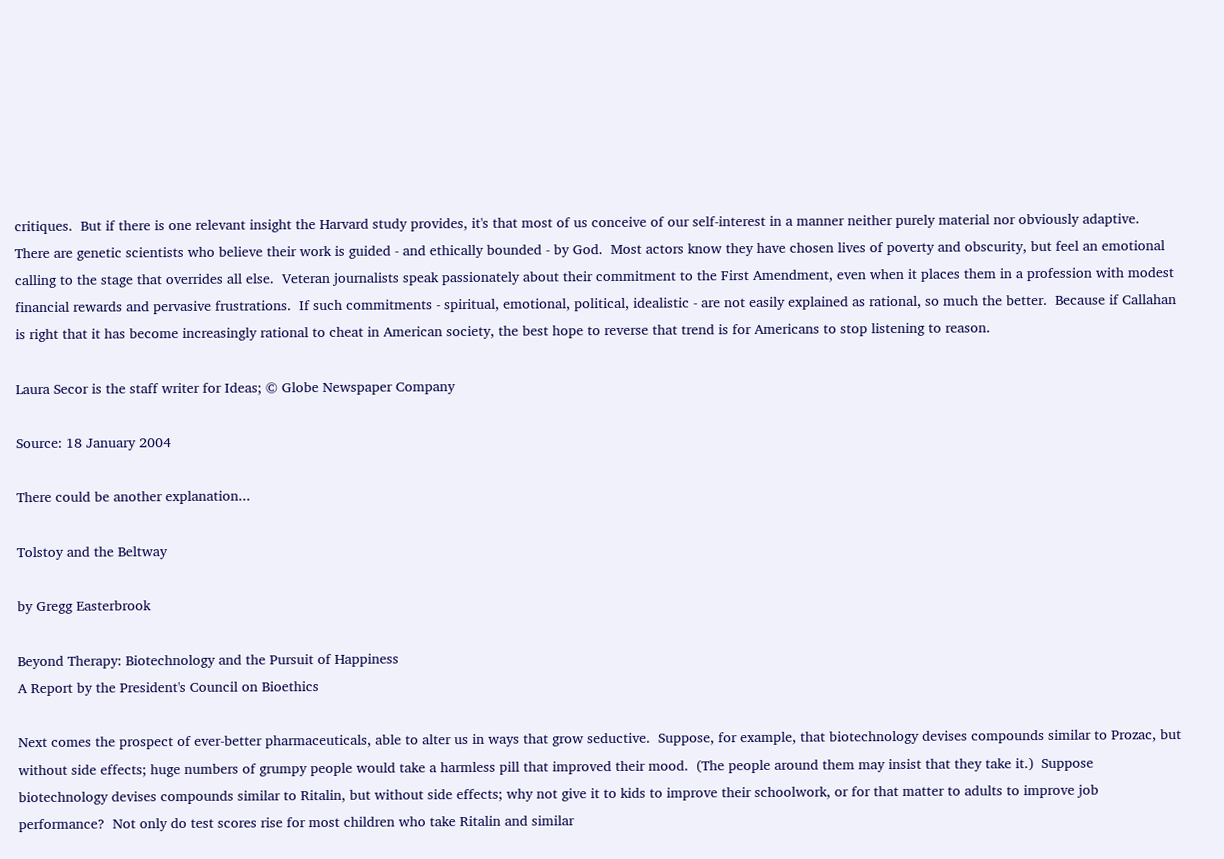critiques.  But if there is one relevant insight the Harvard study provides, it's that most of us conceive of our self-interest in a manner neither purely material nor obviously adaptive.  There are genetic scientists who believe their work is guided - and ethically bounded - by God.  Most actors know they have chosen lives of poverty and obscurity, but feel an emotional calling to the stage that overrides all else.  Veteran journalists speak passionately about their commitment to the First Amendment, even when it places them in a profession with modest financial rewards and pervasive frustrations.  If such commitments - spiritual, emotional, political, idealistic - are not easily explained as rational, so much the better.  Because if Callahan is right that it has become increasingly rational to cheat in American society, the best hope to reverse that trend is for Americans to stop listening to reason.

Laura Secor is the staff writer for Ideas; © Globe Newspaper Company

Source: 18 January 2004

There could be another explanation...

Tolstoy and the Beltway

by Gregg Easterbrook

Beyond Therapy: Biotechnology and the Pursuit of Happiness
A Report by the President's Council on Bioethics

Next comes the prospect of ever-better pharmaceuticals, able to alter us in ways that grow seductive.  Suppose, for example, that biotechnology devises compounds similar to Prozac, but without side effects; huge numbers of grumpy people would take a harmless pill that improved their mood.  (The people around them may insist that they take it.)  Suppose biotechnology devises compounds similar to Ritalin, but without side effects; why not give it to kids to improve their schoolwork, or for that matter to adults to improve job performance?  Not only do test scores rise for most children who take Ritalin and similar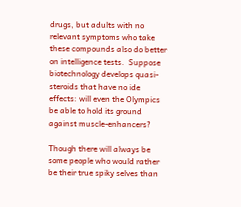drugs, but adults with no relevant symptoms who take these compounds also do better on intelligence tests.  Suppose biotechnology develops quasi-steroids that have no ide effects: will even the Olympics be able to hold its ground against muscle-enhancers?

Though there will always be some people who would rather be their true spiky selves than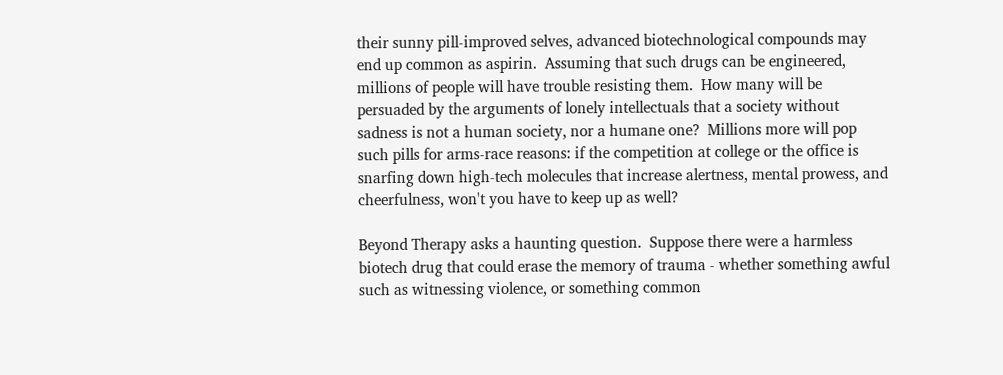their sunny pill-improved selves, advanced biotechnological compounds may end up common as aspirin.  Assuming that such drugs can be engineered, millions of people will have trouble resisting them.  How many will be persuaded by the arguments of lonely intellectuals that a society without sadness is not a human society, nor a humane one?  Millions more will pop such pills for arms-race reasons: if the competition at college or the office is snarfing down high-tech molecules that increase alertness, mental prowess, and cheerfulness, won't you have to keep up as well?

Beyond Therapy asks a haunting question.  Suppose there were a harmless biotech drug that could erase the memory of trauma - whether something awful such as witnessing violence, or something common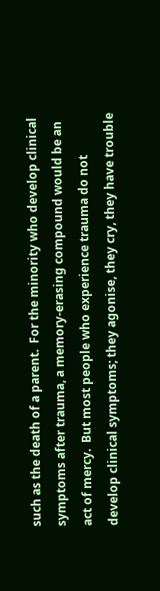such as the death of a parent.  For the minority who develop clinical symptoms after trauma, a memory-erasing compound would be an act of mercy.  But most people who experience trauma do not develop clinical symptoms; they agonise, they cry, they have trouble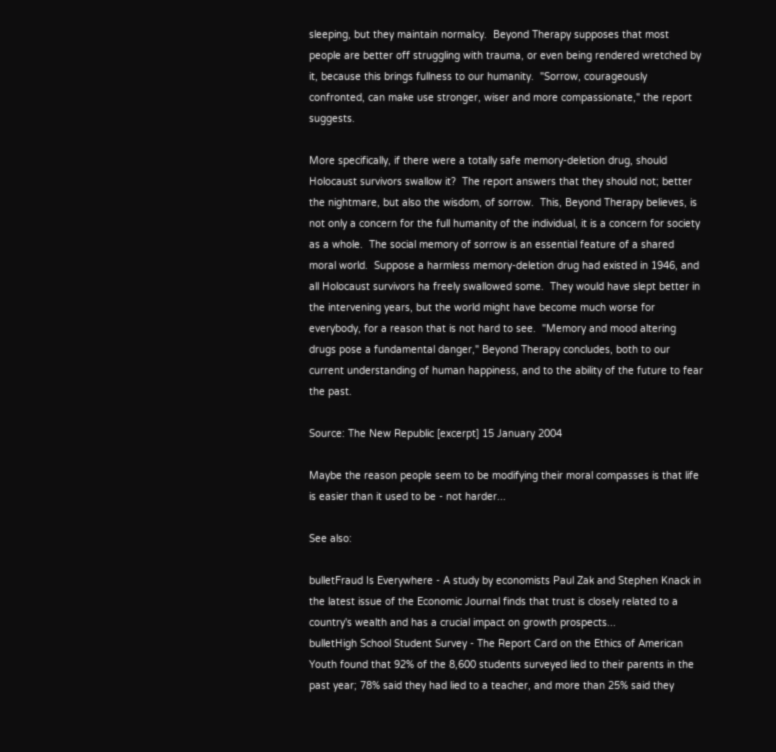sleeping, but they maintain normalcy.  Beyond Therapy supposes that most people are better off struggling with trauma, or even being rendered wretched by it, because this brings fullness to our humanity.  "Sorrow, courageously confronted, can make use stronger, wiser and more compassionate," the report suggests.

More specifically, if there were a totally safe memory-deletion drug, should Holocaust survivors swallow it?  The report answers that they should not; better the nightmare, but also the wisdom, of sorrow.  This, Beyond Therapy believes, is not only a concern for the full humanity of the individual, it is a concern for society as a whole.  The social memory of sorrow is an essential feature of a shared moral world.  Suppose a harmless memory-deletion drug had existed in 1946, and all Holocaust survivors ha freely swallowed some.  They would have slept better in the intervening years, but the world might have become much worse for everybody, for a reason that is not hard to see.  "Memory and mood altering drugs pose a fundamental danger," Beyond Therapy concludes, both to our current understanding of human happiness, and to the ability of the future to fear the past.

Source: The New Republic [excerpt] 15 January 2004

Maybe the reason people seem to be modifying their moral compasses is that life is easier than it used to be - not harder...

See also:

bulletFraud Is Everywhere - A study by economists Paul Zak and Stephen Knack in the latest issue of the Economic Journal finds that trust is closely related to a country's wealth and has a crucial impact on growth prospects...
bulletHigh School Student Survey - The Report Card on the Ethics of American Youth found that 92% of the 8,600 students surveyed lied to their parents in the past year; 78% said they had lied to a teacher, and more than 25% said they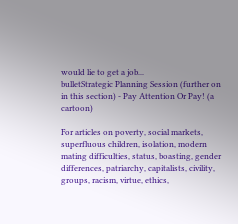would lie to get a job...
bulletStrategic Planning Session (further on in this section) - Pay Attention Or Pay! (a cartoon)

For articles on poverty, social markets, superfluous children, isolation, modern mating difficulties, status, boasting, gender differences, patriarchy, capitalists, civility, groups, racism, virtue, ethics,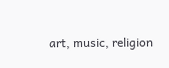art, music, religion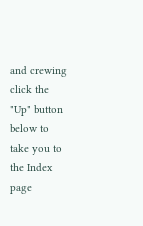and crewing click the "Up" button below to take you to the Index page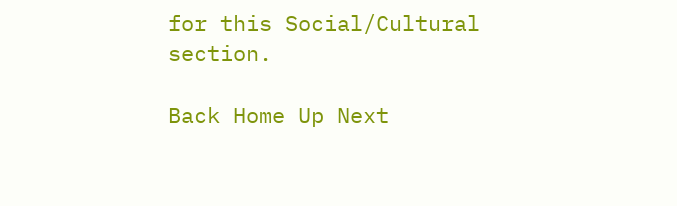for this Social/Cultural section.

Back Home Up Next